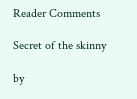Reader Comments

Secret of the skinny

by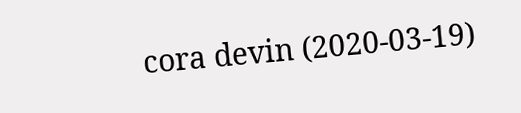cora devin (2020-03-19)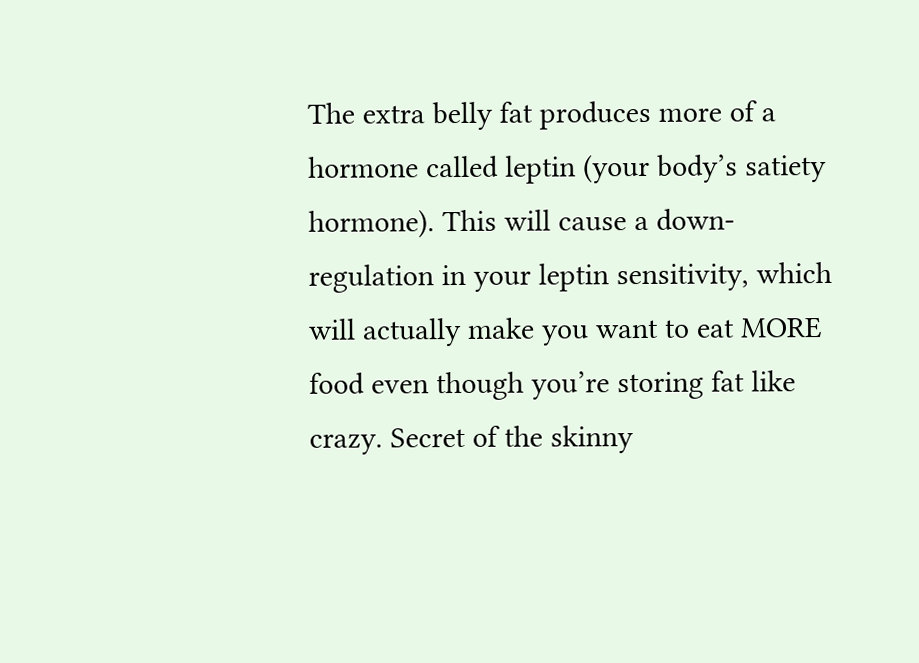The extra belly fat produces more of a hormone called leptin (your body’s satiety hormone). This will cause a down-regulation in your leptin sensitivity, which will actually make you want to eat MORE food even though you’re storing fat like crazy. Secret of the skinny